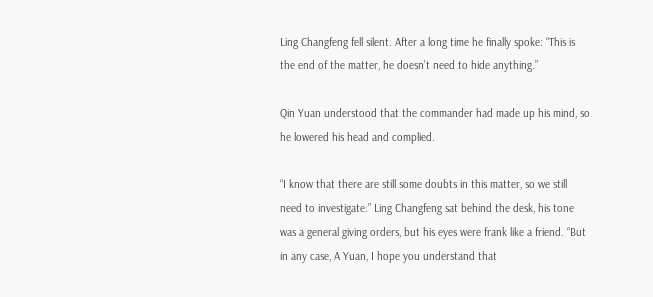Ling Changfeng fell silent. After a long time he finally spoke: “This is the end of the matter, he doesn’t need to hide anything.”

Qin Yuan understood that the commander had made up his mind, so he lowered his head and complied.

“I know that there are still some doubts in this matter, so we still need to investigate.” Ling Changfeng sat behind the desk, his tone was a general giving orders, but his eyes were frank like a friend. “But in any case, A Yuan, I hope you understand that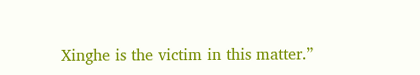Xinghe is the victim in this matter.”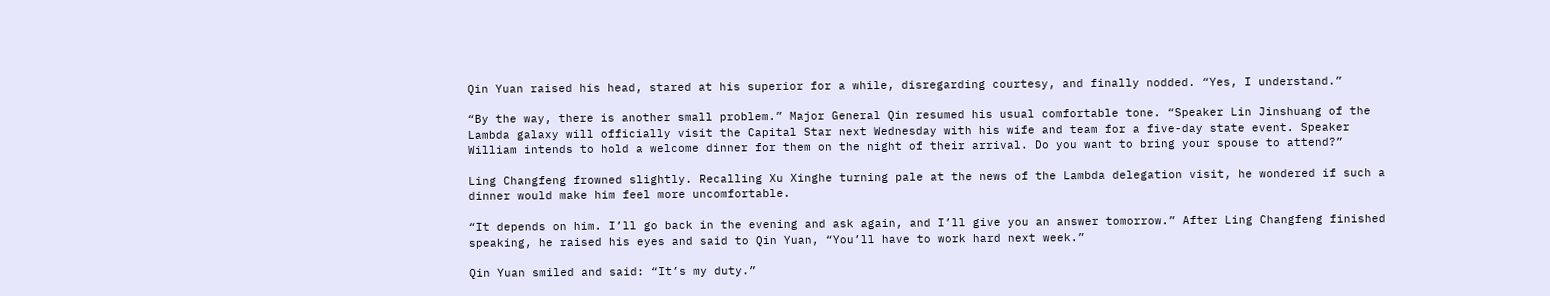Qin Yuan raised his head, stared at his superior for a while, disregarding courtesy, and finally nodded. “Yes, I understand.”

“By the way, there is another small problem.” Major General Qin resumed his usual comfortable tone. “Speaker Lin Jinshuang of the Lambda galaxy will officially visit the Capital Star next Wednesday with his wife and team for a five-day state event. Speaker William intends to hold a welcome dinner for them on the night of their arrival. Do you want to bring your spouse to attend?”

Ling Changfeng frowned slightly. Recalling Xu Xinghe turning pale at the news of the Lambda delegation visit, he wondered if such a dinner would make him feel more uncomfortable.

“It depends on him. I’ll go back in the evening and ask again, and I’ll give you an answer tomorrow.” After Ling Changfeng finished speaking, he raised his eyes and said to Qin Yuan, “You’ll have to work hard next week.”

Qin Yuan smiled and said: “It’s my duty.”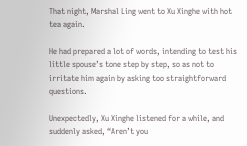That night, Marshal Ling went to Xu Xinghe with hot tea again.

He had prepared a lot of words, intending to test his little spouse’s tone step by step, so as not to irritate him again by asking too straightforward questions.

Unexpectedly, Xu Xinghe listened for a while, and suddenly asked, “Aren’t you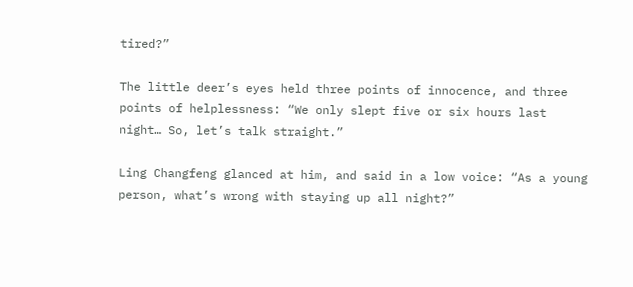tired?”

The little deer’s eyes held three points of innocence, and three points of helplessness: “We only slept five or six hours last night… So, let’s talk straight.”

Ling Changfeng glanced at him, and said in a low voice: “As a young person, what’s wrong with staying up all night?”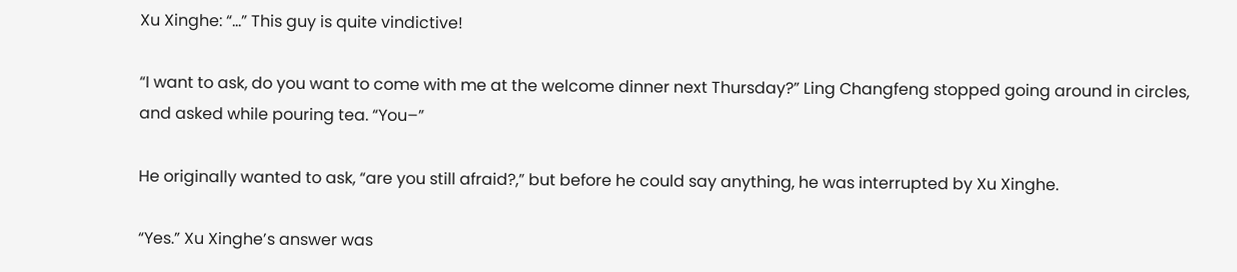Xu Xinghe: “…” This guy is quite vindictive!

“I want to ask, do you want to come with me at the welcome dinner next Thursday?” Ling Changfeng stopped going around in circles, and asked while pouring tea. “You–”

He originally wanted to ask, “are you still afraid?,” but before he could say anything, he was interrupted by Xu Xinghe.

“Yes.” Xu Xinghe’s answer was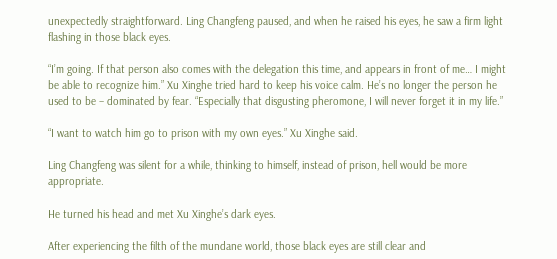unexpectedly straightforward. Ling Changfeng paused, and when he raised his eyes, he saw a firm light flashing in those black eyes.

“I’m going. If that person also comes with the delegation this time, and appears in front of me… I might be able to recognize him.” Xu Xinghe tried hard to keep his voice calm. He’s no longer the person he used to be – dominated by fear. “Especially that disgusting pheromone, I will never forget it in my life.”

“I want to watch him go to prison with my own eyes.” Xu Xinghe said.

Ling Changfeng was silent for a while, thinking to himself, instead of prison, hell would be more appropriate.

He turned his head and met Xu Xinghe’s dark eyes.

After experiencing the filth of the mundane world, those black eyes are still clear and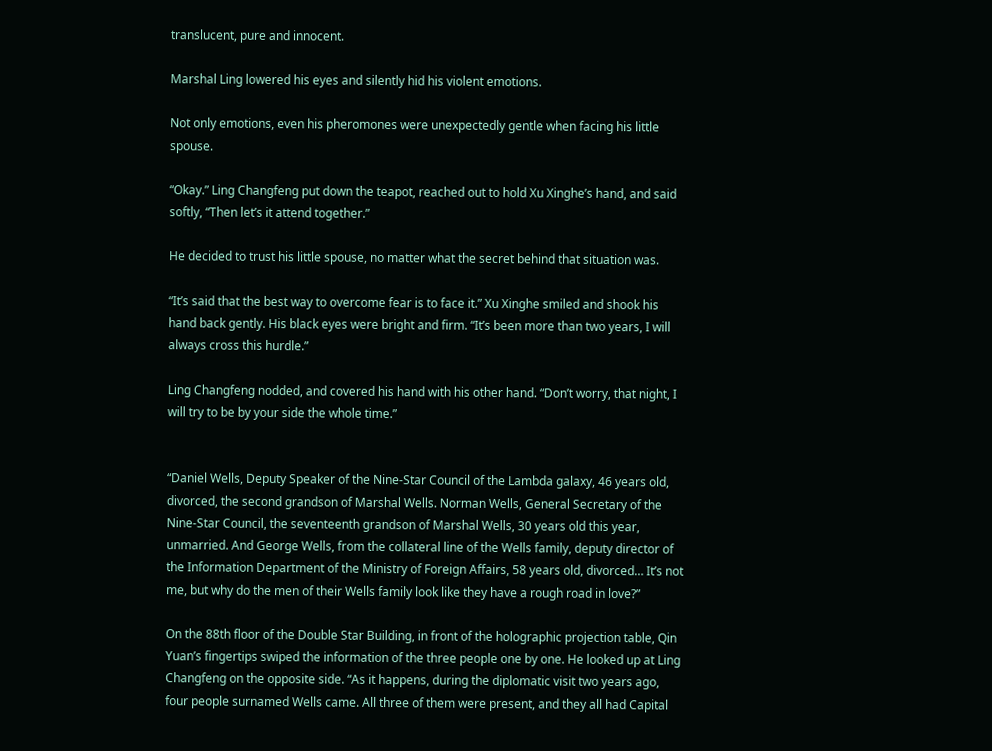translucent, pure and innocent.

Marshal Ling lowered his eyes and silently hid his violent emotions.

Not only emotions, even his pheromones were unexpectedly gentle when facing his little spouse.

“Okay.” Ling Changfeng put down the teapot, reached out to hold Xu Xinghe’s hand, and said softly, “Then let’s it attend together.”

He decided to trust his little spouse, no matter what the secret behind that situation was.

“It’s said that the best way to overcome fear is to face it.” Xu Xinghe smiled and shook his hand back gently. His black eyes were bright and firm. “It’s been more than two years, I will always cross this hurdle.”

Ling Changfeng nodded, and covered his hand with his other hand. “Don’t worry, that night, I will try to be by your side the whole time.”


“Daniel Wells, Deputy Speaker of the Nine-Star Council of the Lambda galaxy, 46 years old, divorced, the second grandson of Marshal Wells. Norman Wells, General Secretary of the Nine-Star Council, the seventeenth grandson of Marshal Wells, 30 years old this year, unmarried. And George Wells, from the collateral line of the Wells family, deputy director of the Information Department of the Ministry of Foreign Affairs, 58 years old, divorced… It’s not me, but why do the men of their Wells family look like they have a rough road in love?”

On the 88th floor of the Double Star Building, in front of the holographic projection table, Qin Yuan’s fingertips swiped the information of the three people one by one. He looked up at Ling Changfeng on the opposite side. “As it happens, during the diplomatic visit two years ago, four people surnamed Wells came. All three of them were present, and they all had Capital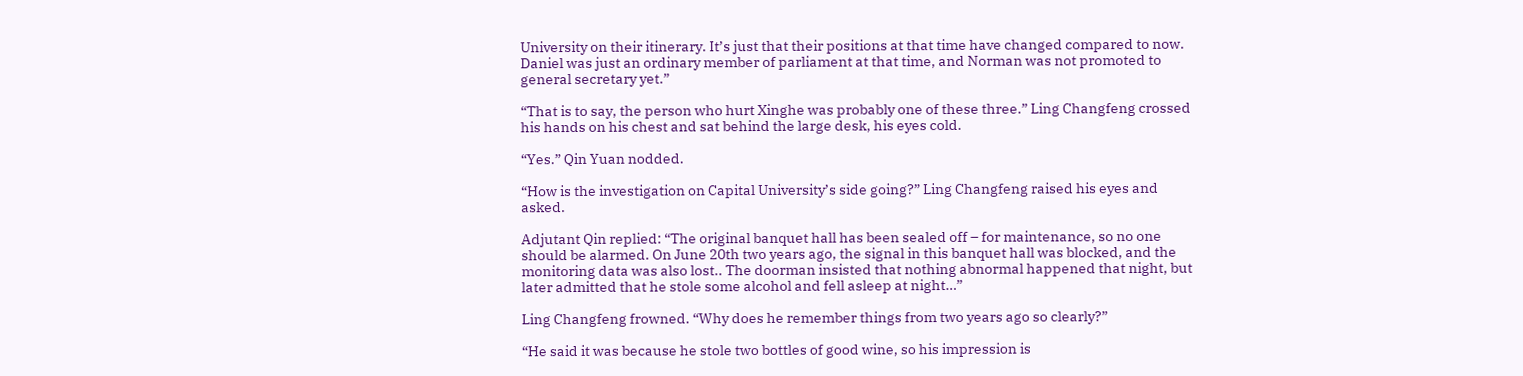University on their itinerary. It’s just that their positions at that time have changed compared to now. Daniel was just an ordinary member of parliament at that time, and Norman was not promoted to general secretary yet.”

“That is to say, the person who hurt Xinghe was probably one of these three.” Ling Changfeng crossed his hands on his chest and sat behind the large desk, his eyes cold.

“Yes.” Qin Yuan nodded.

“How is the investigation on Capital University’s side going?” Ling Changfeng raised his eyes and asked.

Adjutant Qin replied: “The original banquet hall has been sealed off – for maintenance, so no one should be alarmed. On June 20th two years ago, the signal in this banquet hall was blocked, and the monitoring data was also lost.. The doorman insisted that nothing abnormal happened that night, but later admitted that he stole some alcohol and fell asleep at night…”

Ling Changfeng frowned. “Why does he remember things from two years ago so clearly?”

“He said it was because he stole two bottles of good wine, so his impression is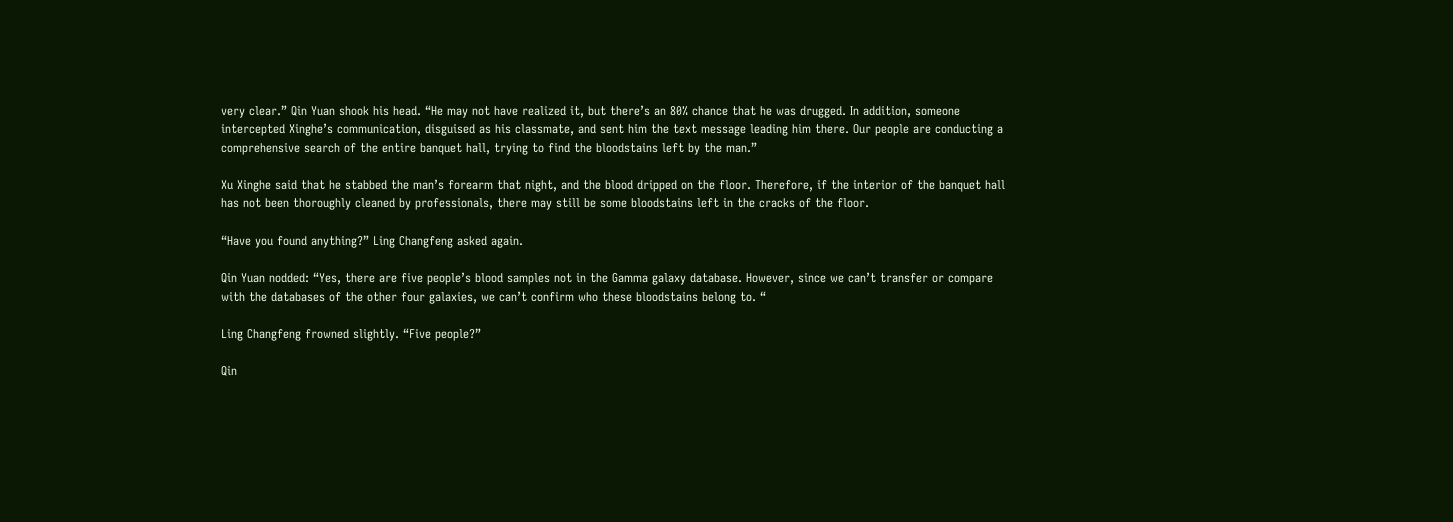very clear.” Qin Yuan shook his head. “He may not have realized it, but there’s an 80% chance that he was drugged. In addition, someone intercepted Xinghe’s communication, disguised as his classmate, and sent him the text message leading him there. Our people are conducting a comprehensive search of the entire banquet hall, trying to find the bloodstains left by the man.”

Xu Xinghe said that he stabbed the man’s forearm that night, and the blood dripped on the floor. Therefore, if the interior of the banquet hall has not been thoroughly cleaned by professionals, there may still be some bloodstains left in the cracks of the floor.

“Have you found anything?” Ling Changfeng asked again.

Qin Yuan nodded: “Yes, there are five people’s blood samples not in the Gamma galaxy database. However, since we can’t transfer or compare with the databases of the other four galaxies, we can’t confirm who these bloodstains belong to. “

Ling Changfeng frowned slightly. “Five people?”

Qin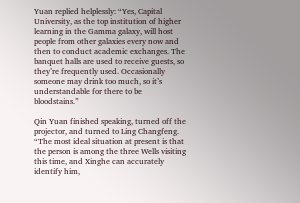Yuan replied helplessly: “Yes, Capital University, as the top institution of higher learning in the Gamma galaxy, will host people from other galaxies every now and then to conduct academic exchanges. The banquet halls are used to receive guests, so they’re frequently used. Occasionally someone may drink too much, so it’s understandable for there to be bloodstains.”

Qin Yuan finished speaking, turned off the projector, and turned to Ling Changfeng. “The most ideal situation at present is that the person is among the three Wells visiting this time, and Xinghe can accurately identify him,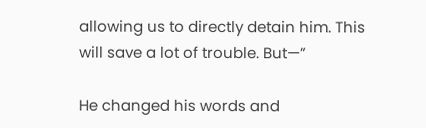allowing us to directly detain him. This will save a lot of trouble. But—”

He changed his words and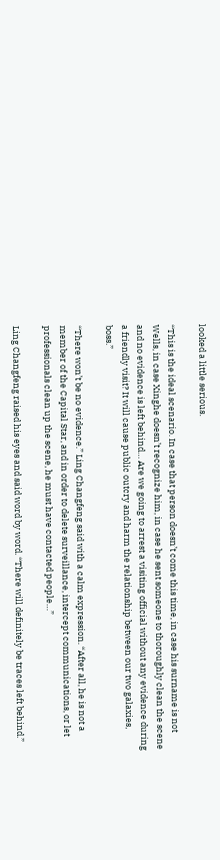looked a little serious.

“This is the ideal scenario. In case that person doesn’t come this time, in case his surname is not Wells, in case Xinghe doesn’t recognize him, in case he sent someone to thoroughly clean the scene and no evidence is left behind… Are we going to arrest a visiting official without any evidence during a friendly visit? It will cause public outcry and harm the relationship between our two galaxies, boss.”

“There won’t be no evidence.” Ling Changfeng said with a calm expression. “After all, he is not a member of the Capital Star, and in order to delete surveillance, intercept communications, or let professionals clean up the scene, he must have contacted people…”

Ling Changfeng raised his eyes and said word by word. “There will definitely be traces left behind.”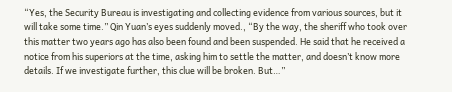“Yes, the Security Bureau is investigating and collecting evidence from various sources, but it will take some time.” Qin Yuan’s eyes suddenly moved., “By the way, the sheriff who took over this matter two years ago has also been found and been suspended. He said that he received a notice from his superiors at the time, asking him to settle the matter, and doesn’t know more details. If we investigate further, this clue will be broken. But…”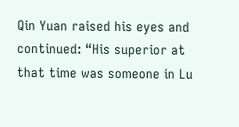Qin Yuan raised his eyes and continued: “His superior at that time was someone in Lu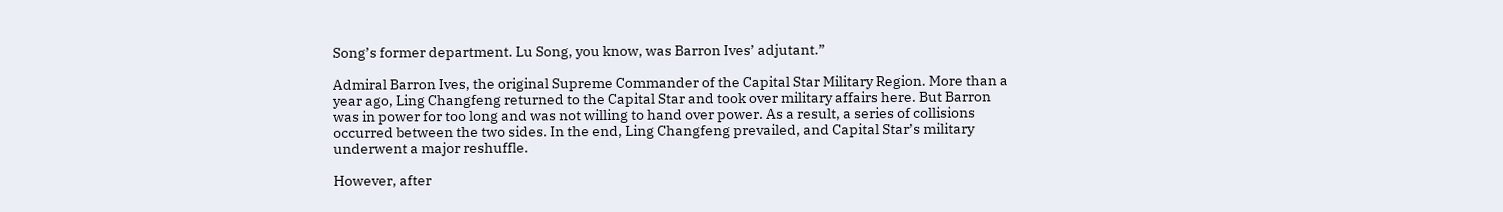Song’s former department. Lu Song, you know, was Barron Ives’ adjutant.”

Admiral Barron Ives, the original Supreme Commander of the Capital Star Military Region. More than a year ago, Ling Changfeng returned to the Capital Star and took over military affairs here. But Barron was in power for too long and was not willing to hand over power. As a result, a series of collisions occurred between the two sides. In the end, Ling Changfeng prevailed, and Capital Star’s military underwent a major reshuffle.

However, after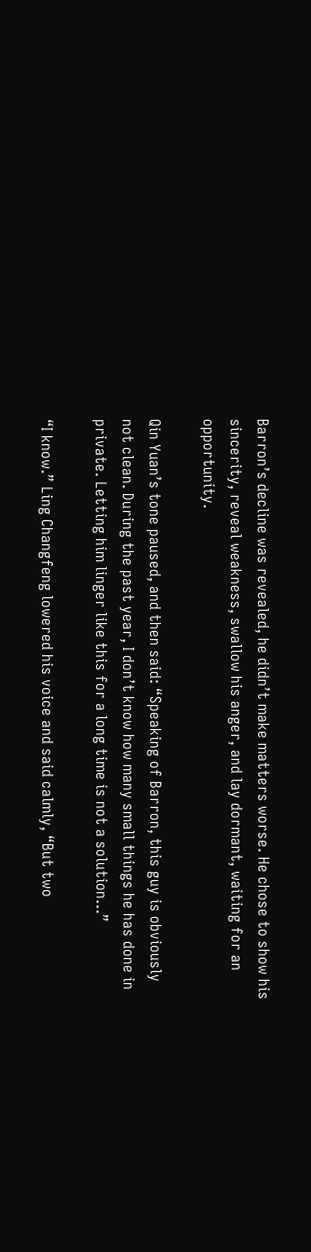Barron’s decline was revealed, he didn’t make matters worse. He chose to show his sincerity, reveal weakness, swallow his anger, and lay dormant, waiting for an opportunity.

Qin Yuan’s tone paused, and then said: “Speaking of Barron, this guy is obviously not clean. During the past year, I don’t know how many small things he has done in private. Letting him linger like this for a long time is not a solution…”

“I know.” Ling Changfeng lowered his voice and said calmly, “But two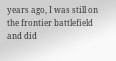years ago, I was still on the frontier battlefield and did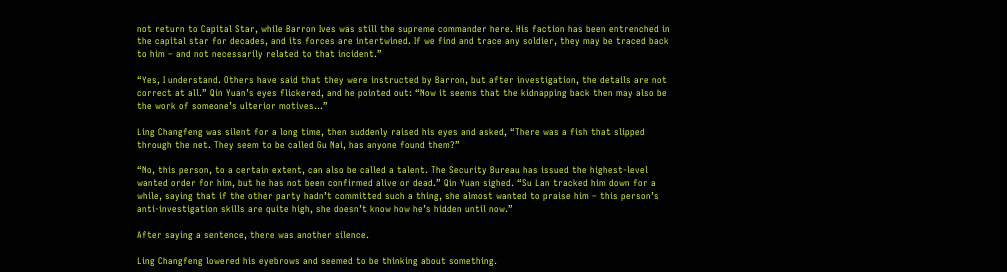not return to Capital Star, while Barron Ives was still the supreme commander here. His faction has been entrenched in the capital star for decades, and its forces are intertwined. If we find and trace any soldier, they may be traced back to him – and not necessarily related to that incident.”

“Yes, I understand. Others have said that they were instructed by Barron, but after investigation, the details are not correct at all.” Qin Yuan’s eyes flickered, and he pointed out: “Now it seems that the kidnapping back then may also be the work of someone’s ulterior motives…”

Ling Changfeng was silent for a long time, then suddenly raised his eyes and asked, “There was a fish that slipped through the net. They seem to be called Gu Nai, has anyone found them?”

“No, this person, to a certain extent, can also be called a talent. The Security Bureau has issued the highest-level wanted order for him, but he has not been confirmed alive or dead.” Qin Yuan sighed. “Su Lan tracked him down for a while, saying that if the other party hadn’t committed such a thing, she almost wanted to praise him – this person’s anti-investigation skills are quite high, she doesn’t know how he’s hidden until now.”

After saying a sentence, there was another silence.

Ling Changfeng lowered his eyebrows and seemed to be thinking about something.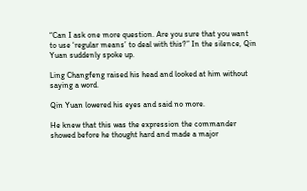“Can I ask one more question. Are you sure that you want to use ‘regular means’ to deal with this?” In the silence, Qin Yuan suddenly spoke up.

Ling Changfeng raised his head and looked at him without saying a word.

Qin Yuan lowered his eyes and said no more.

He knew that this was the expression the commander showed before he thought hard and made a major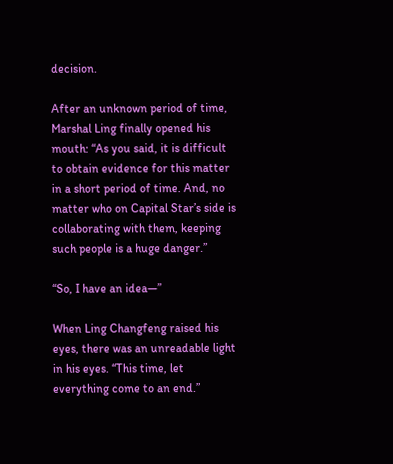decision.

After an unknown period of time, Marshal Ling finally opened his mouth: “As you said, it is difficult to obtain evidence for this matter in a short period of time. And, no matter who on Capital Star’s side is collaborating with them, keeping such people is a huge danger.”

“So, I have an idea—”

When Ling Changfeng raised his eyes, there was an unreadable light in his eyes. “This time, let everything come to an end.”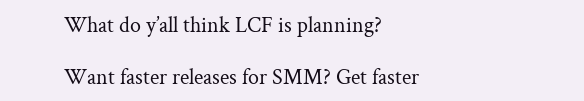What do y’all think LCF is planning?

Want faster releases for SMM? Get faster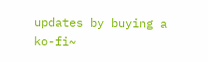updates by buying a ko-fi~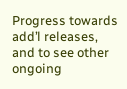Progress towards add’l releases, and to see other ongoing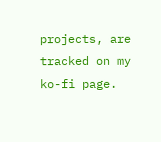projects, are tracked on my ko-fi page.